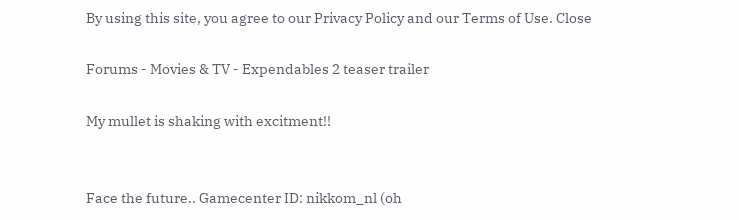By using this site, you agree to our Privacy Policy and our Terms of Use. Close

Forums - Movies & TV - Expendables 2 teaser trailer

My mullet is shaking with excitment!!


Face the future.. Gamecenter ID: nikkom_nl (oh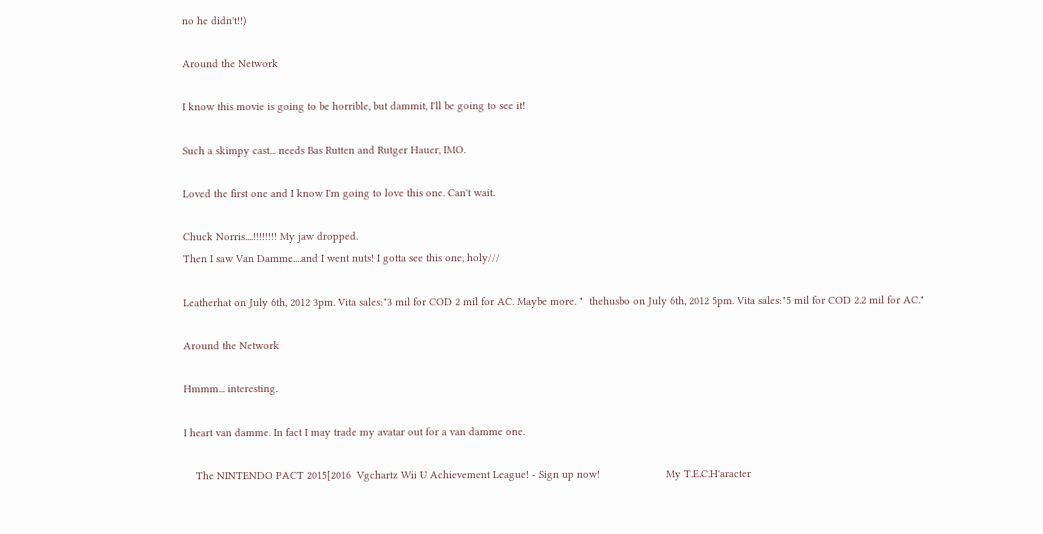no he didn't!!)

Around the Network

I know this movie is going to be horrible, but dammit, I'll be going to see it!

Such a skimpy cast... needs Bas Rutten and Rutger Hauer, IMO.

Loved the first one and I know I'm going to love this one. Can't wait.

Chuck Norris....!!!!!!!! My jaw dropped.
Then I saw Van Damme....and I went nuts! I gotta see this one, holy///

Leatherhat on July 6th, 2012 3pm. Vita sales:"3 mil for COD 2 mil for AC. Maybe more. "  thehusbo on July 6th, 2012 5pm. Vita sales:"5 mil for COD 2.2 mil for AC."

Around the Network

Hmmm... interesting.

I heart van damme. In fact I may trade my avatar out for a van damme one.

    The NINTENDO PACT 2015[2016  Vgchartz Wii U Achievement League! - Sign up now!                      My T.E.C.H'aracter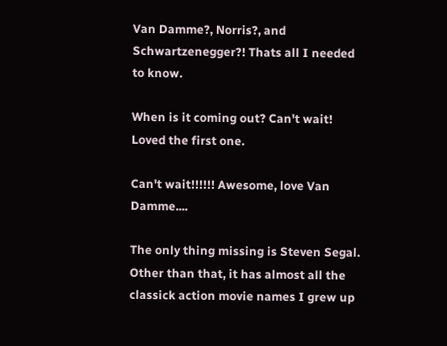Van Damme?, Norris?, and Schwartzenegger?! Thats all I needed to know.

When is it coming out? Can't wait! Loved the first one.

Can't wait!!!!!! Awesome, love Van Damme....

The only thing missing is Steven Segal. Other than that, it has almost all the classick action movie names I grew up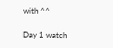with ^^

Day 1 watch